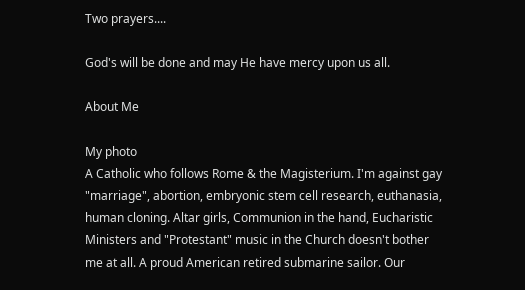Two prayers....

God's will be done and may He have mercy upon us all.

About Me

My photo
A Catholic who follows Rome & the Magisterium. I'm against gay "marriage", abortion, embryonic stem cell research, euthanasia, human cloning. Altar girls, Communion in the hand, Eucharistic Ministers and "Protestant" music in the Church doesn't bother me at all. A proud American retired submarine sailor. Our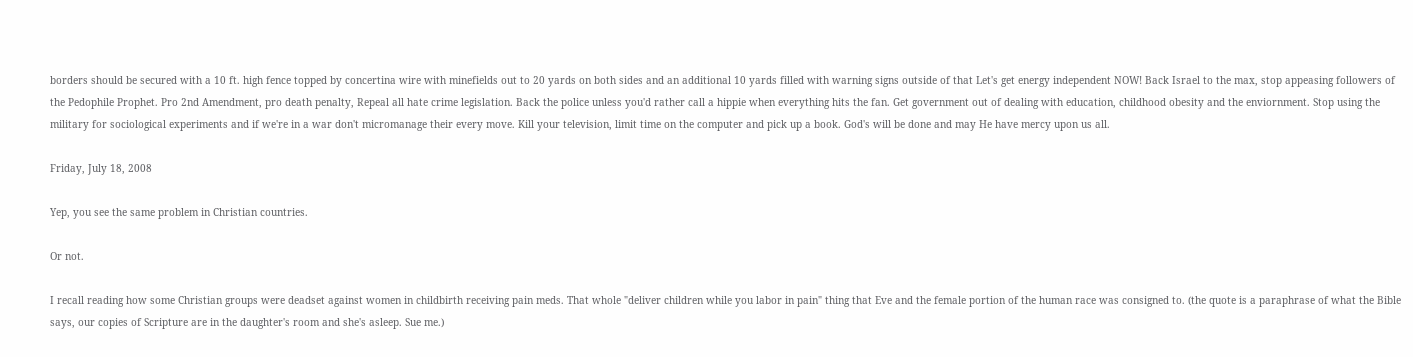borders should be secured with a 10 ft. high fence topped by concertina wire with minefields out to 20 yards on both sides and an additional 10 yards filled with warning signs outside of that Let's get energy independent NOW! Back Israel to the max, stop appeasing followers of the Pedophile Prophet. Pro 2nd Amendment, pro death penalty, Repeal all hate crime legislation. Back the police unless you'd rather call a hippie when everything hits the fan. Get government out of dealing with education, childhood obesity and the enviornment. Stop using the military for sociological experiments and if we're in a war don't micromanage their every move. Kill your television, limit time on the computer and pick up a book. God's will be done and may He have mercy upon us all.

Friday, July 18, 2008

Yep, you see the same problem in Christian countries.

Or not.

I recall reading how some Christian groups were deadset against women in childbirth receiving pain meds. That whole "deliver children while you labor in pain" thing that Eve and the female portion of the human race was consigned to. (the quote is a paraphrase of what the Bible says, our copies of Scripture are in the daughter's room and she's asleep. Sue me.)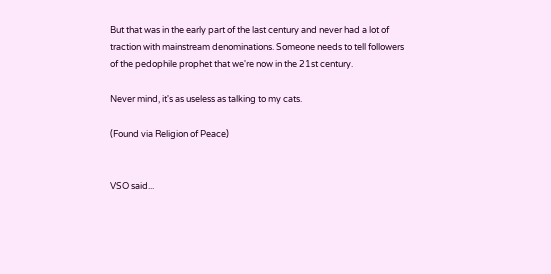But that was in the early part of the last century and never had a lot of traction with mainstream denominations. Someone needs to tell followers of the pedophile prophet that we're now in the 21st century.

Never mind, it's as useless as talking to my cats.

(Found via Religion of Peace)


VSO said...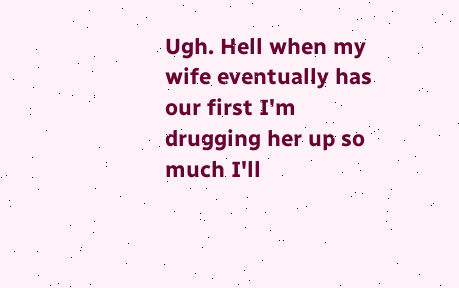Ugh. Hell when my wife eventually has our first I'm drugging her up so much I'll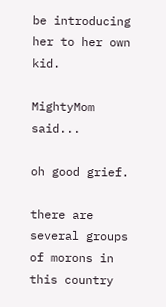be introducing her to her own kid.

MightyMom said...

oh good grief.

there are several groups of morons in this country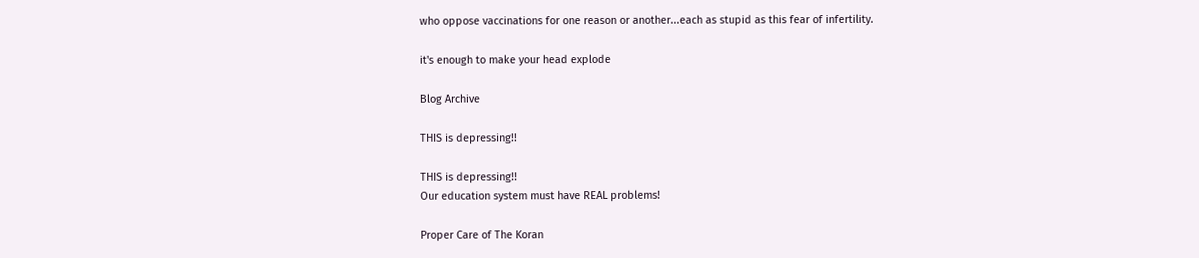who oppose vaccinations for one reason or another...each as stupid as this fear of infertility.

it's enough to make your head explode

Blog Archive

THIS is depressing!!

THIS is depressing!!
Our education system must have REAL problems!

Proper Care of The Koran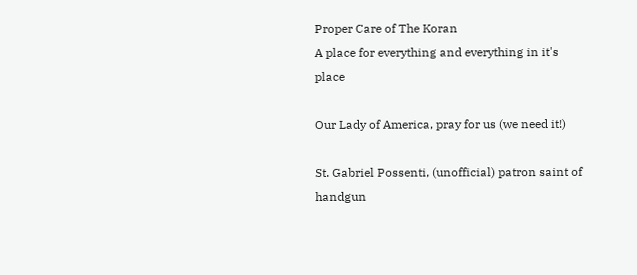Proper Care of The Koran
A place for everything and everything in it's place

Our Lady of America, pray for us (we need it!)

St. Gabriel Possenti, (unofficial) patron saint of handgun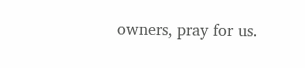owners, pray for us.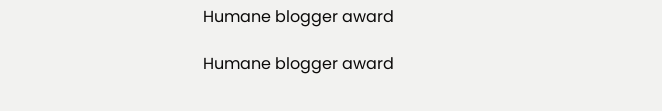Humane blogger award

Humane blogger award